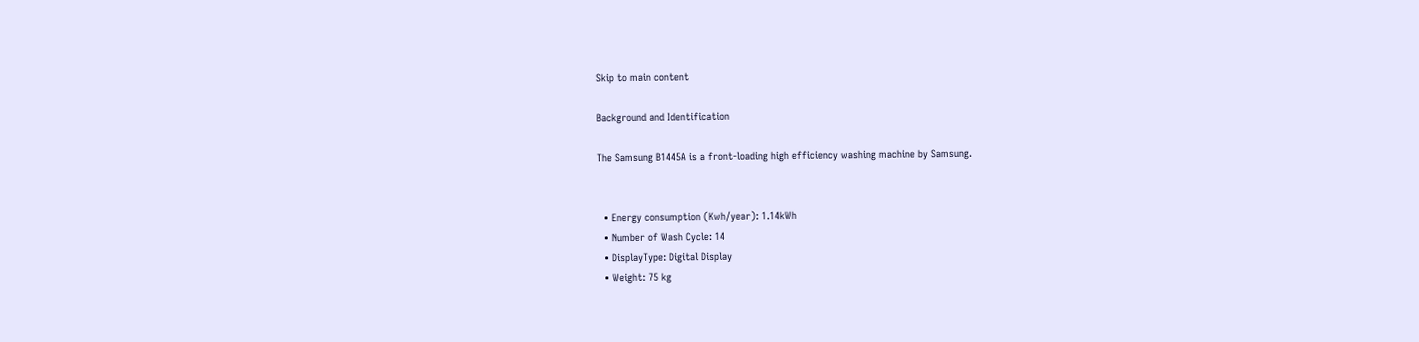Skip to main content

Background and Identification

The Samsung B1445A is a front-loading high efficiency washing machine by Samsung.


  • Energy consumption (Kwh/year): 1.14kWh
  • Number of Wash Cycle: 14
  • DisplayType: Digital Display
  • Weight: 75 kg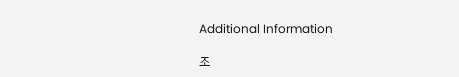Additional Information

조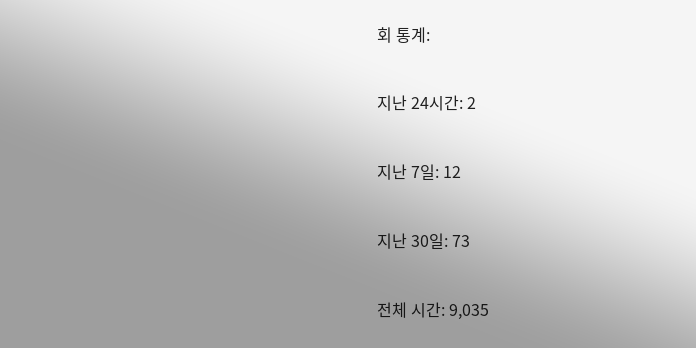회 통계:

지난 24시간: 2

지난 7일: 12

지난 30일: 73

전체 시간: 9,035